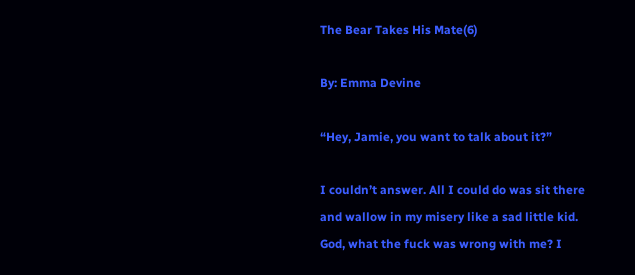The Bear Takes His Mate(6)

By: Emma Devine

“Hey, Jamie, you want to talk about it?”

I couldn’t answer. All I could do was sit there and wallow in my misery like a sad little kid. God, what the fuck was wrong with me? I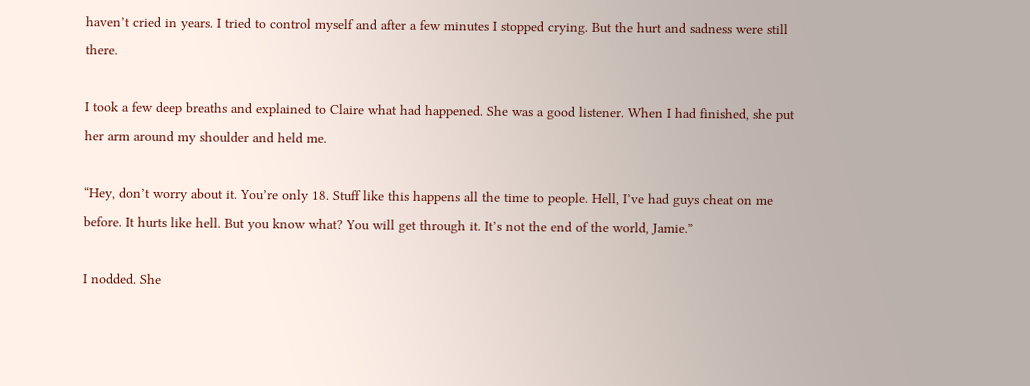haven’t cried in years. I tried to control myself and after a few minutes I stopped crying. But the hurt and sadness were still there.

I took a few deep breaths and explained to Claire what had happened. She was a good listener. When I had finished, she put her arm around my shoulder and held me.

“Hey, don’t worry about it. You’re only 18. Stuff like this happens all the time to people. Hell, I’ve had guys cheat on me before. It hurts like hell. But you know what? You will get through it. It’s not the end of the world, Jamie.”

I nodded. She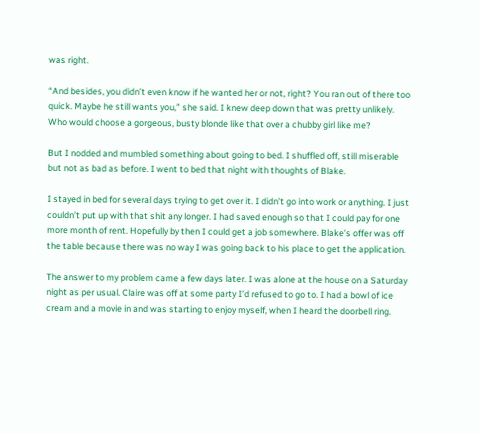was right.

“And besides, you didn’t even know if he wanted her or not, right? You ran out of there too quick. Maybe he still wants you,” she said. I knew deep down that was pretty unlikely. Who would choose a gorgeous, busty blonde like that over a chubby girl like me?

But I nodded and mumbled something about going to bed. I shuffled off, still miserable but not as bad as before. I went to bed that night with thoughts of Blake.

I stayed in bed for several days trying to get over it. I didn’t go into work or anything. I just couldn’t put up with that shit any longer. I had saved enough so that I could pay for one more month of rent. Hopefully by then I could get a job somewhere. Blake’s offer was off the table because there was no way I was going back to his place to get the application.

The answer to my problem came a few days later. I was alone at the house on a Saturday night as per usual. Claire was off at some party I’d refused to go to. I had a bowl of ice cream and a movie in and was starting to enjoy myself, when I heard the doorbell ring.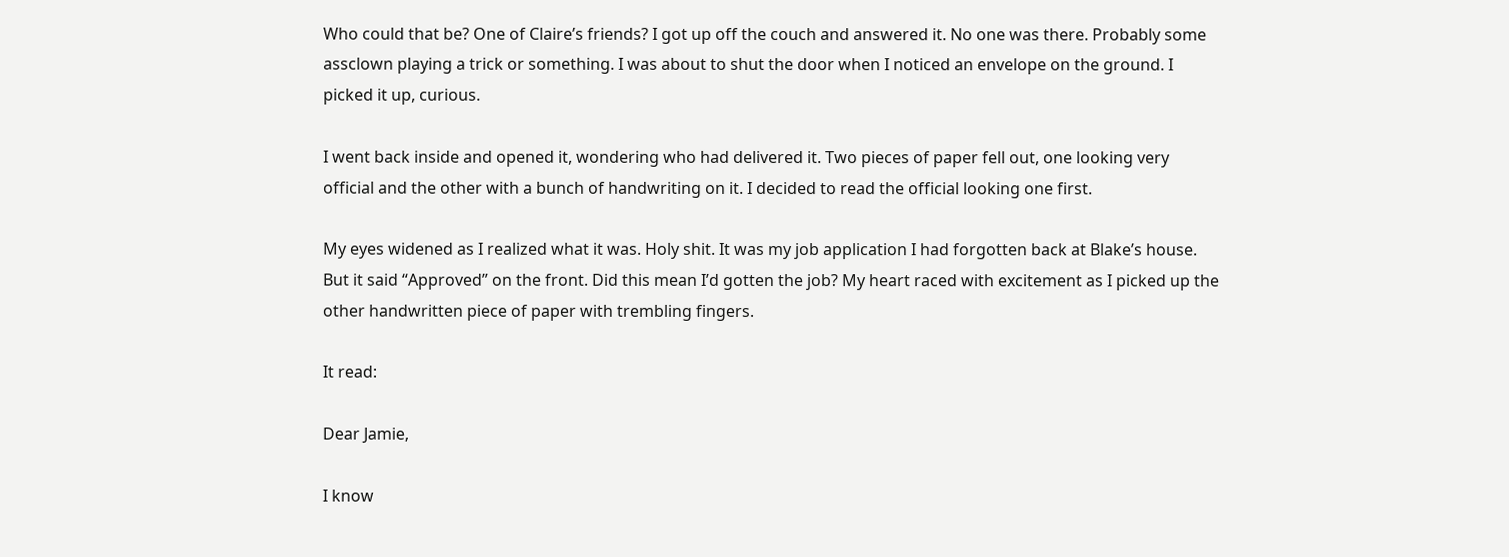Who could that be? One of Claire’s friends? I got up off the couch and answered it. No one was there. Probably some assclown playing a trick or something. I was about to shut the door when I noticed an envelope on the ground. I picked it up, curious.

I went back inside and opened it, wondering who had delivered it. Two pieces of paper fell out, one looking very official and the other with a bunch of handwriting on it. I decided to read the official looking one first.

My eyes widened as I realized what it was. Holy shit. It was my job application I had forgotten back at Blake’s house. But it said “Approved” on the front. Did this mean I’d gotten the job? My heart raced with excitement as I picked up the other handwritten piece of paper with trembling fingers.

It read:

Dear Jamie,

I know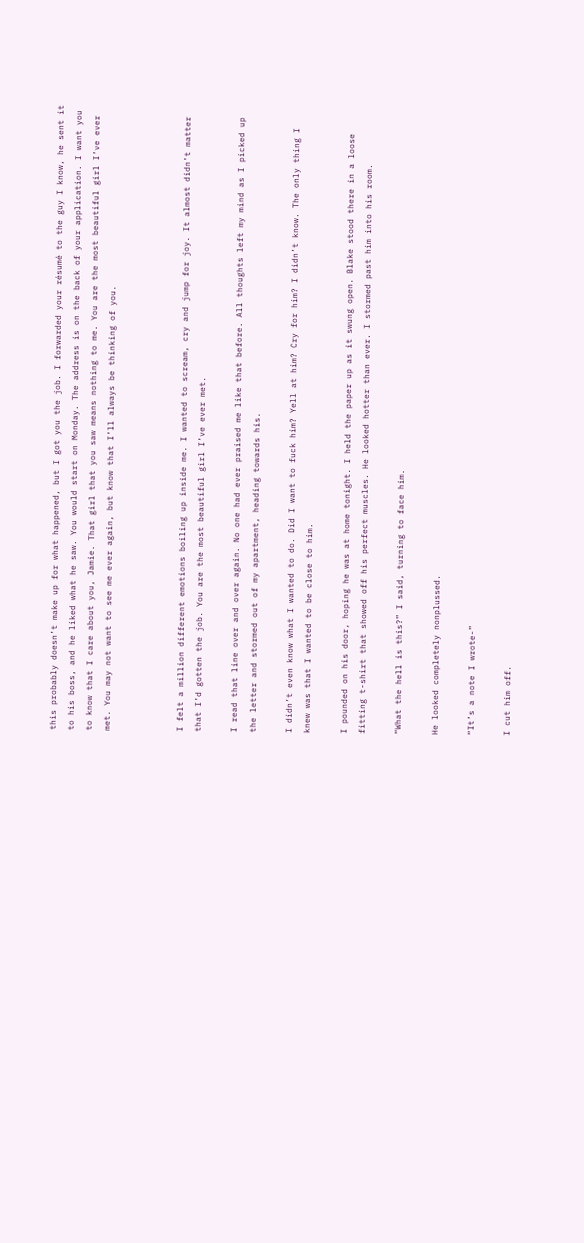this probably doesn’t make up for what happened, but I got you the job. I forwarded your résumé to the guy I know, he sent it to his boss, and he liked what he saw. You would start on Monday. The address is on the back of your application. I want you to know that I care about you, Jamie. That girl that you saw means nothing to me. You are the most beautiful girl I’ve ever met. You may not want to see me ever again, but know that I’ll always be thinking of you.



I felt a million different emotions boiling up inside me. I wanted to scream, cry and jump for joy. It almost didn’t matter that I’d gotten the job. You are the most beautiful girl I’ve ever met.

I read that line over and over again. No one had ever praised me like that before. All thoughts left my mind as I picked up the letter and stormed out of my apartment, heading towards his.

I didn’t even know what I wanted to do. Did I want to fuck him? Yell at him? Cry for him? I didn’t know. The only thing I knew was that I wanted to be close to him.

I pounded on his door, hoping he was at home tonight. I held the paper up as it swung open. Blake stood there in a loose fitting t-shirt that showed off his perfect muscles. He looked hotter than ever. I stormed past him into his room.

“What the hell is this?” I said, turning to face him.

He looked completely nonplussed.

“It’s a note I wrote-”

I cut him off.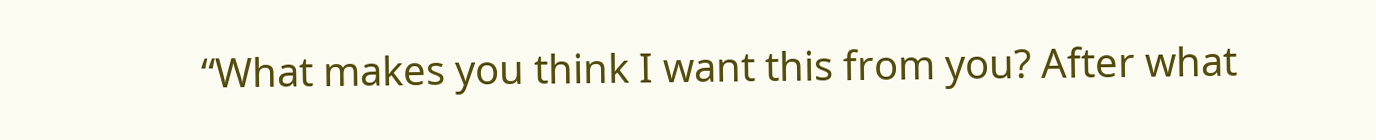“What makes you think I want this from you? After what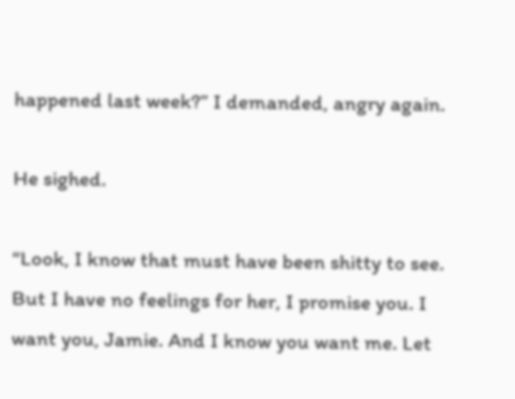happened last week?” I demanded, angry again.

He sighed.

“Look, I know that must have been shitty to see. But I have no feelings for her, I promise you. I want you, Jamie. And I know you want me. Let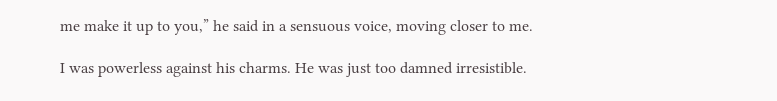me make it up to you,” he said in a sensuous voice, moving closer to me.

I was powerless against his charms. He was just too damned irresistible.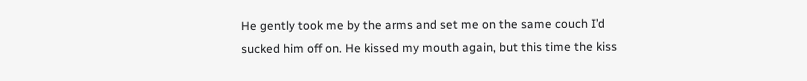He gently took me by the arms and set me on the same couch I’d sucked him off on. He kissed my mouth again, but this time the kiss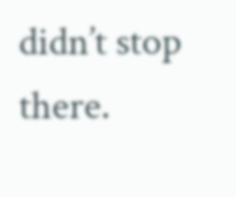didn’t stop there.